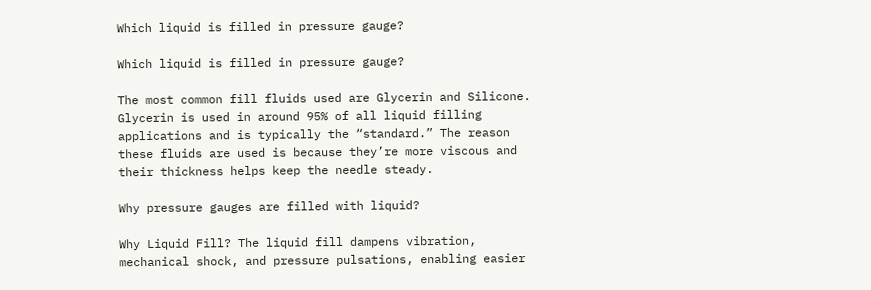Which liquid is filled in pressure gauge?

Which liquid is filled in pressure gauge?

The most common fill fluids used are Glycerin and Silicone. Glycerin is used in around 95% of all liquid filling applications and is typically the “standard.” The reason these fluids are used is because they’re more viscous and their thickness helps keep the needle steady.

Why pressure gauges are filled with liquid?

Why Liquid Fill? The liquid fill dampens vibration, mechanical shock, and pressure pulsations, enabling easier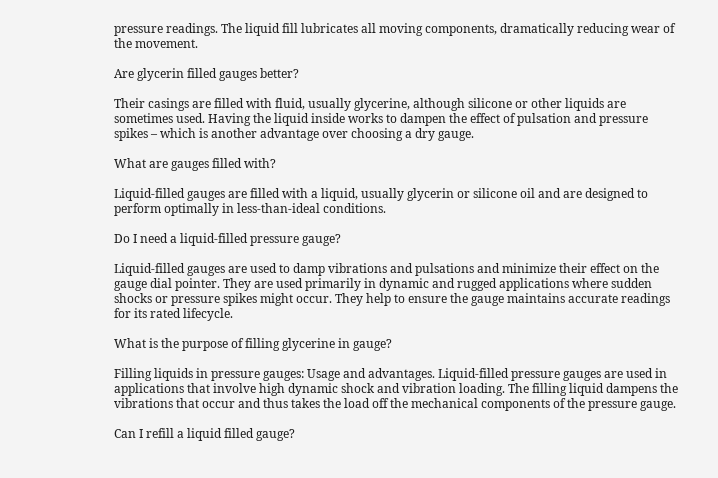pressure readings. The liquid fill lubricates all moving components, dramatically reducing wear of the movement.

Are glycerin filled gauges better?

Their casings are filled with fluid, usually glycerine, although silicone or other liquids are sometimes used. Having the liquid inside works to dampen the effect of pulsation and pressure spikes – which is another advantage over choosing a dry gauge.

What are gauges filled with?

Liquid-filled gauges are filled with a liquid, usually glycerin or silicone oil and are designed to perform optimally in less-than-ideal conditions.

Do I need a liquid-filled pressure gauge?

Liquid-filled gauges are used to damp vibrations and pulsations and minimize their effect on the gauge dial pointer. They are used primarily in dynamic and rugged applications where sudden shocks or pressure spikes might occur. They help to ensure the gauge maintains accurate readings for its rated lifecycle.

What is the purpose of filling glycerine in gauge?

Filling liquids in pressure gauges: Usage and advantages. Liquid-filled pressure gauges are used in applications that involve high dynamic shock and vibration loading. The filling liquid dampens the vibrations that occur and thus takes the load off the mechanical components of the pressure gauge.

Can I refill a liquid filled gauge?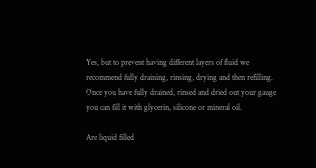Yes, but to prevent having different layers of fluid we recommend fully draining, rinsing, drying and then refilling. Once you have fully drained, rinsed and dried out your gauge you can fill it with glycerin, silicone or mineral oil.

Are liquid filled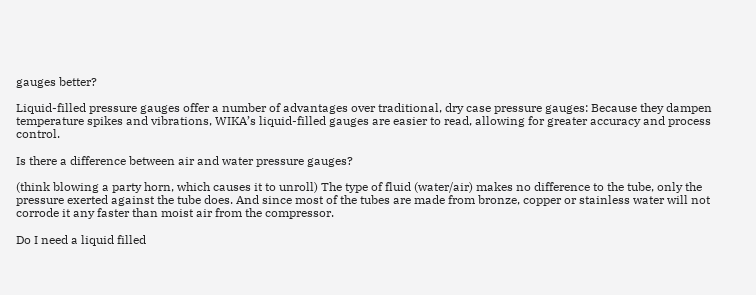gauges better?

Liquid-filled pressure gauges offer a number of advantages over traditional, dry case pressure gauges: Because they dampen temperature spikes and vibrations, WIKA’s liquid-filled gauges are easier to read, allowing for greater accuracy and process control.

Is there a difference between air and water pressure gauges?

(think blowing a party horn, which causes it to unroll) The type of fluid (water/air) makes no difference to the tube, only the pressure exerted against the tube does. And since most of the tubes are made from bronze, copper or stainless water will not corrode it any faster than moist air from the compressor.

Do I need a liquid filled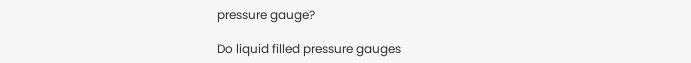pressure gauge?

Do liquid filled pressure gauges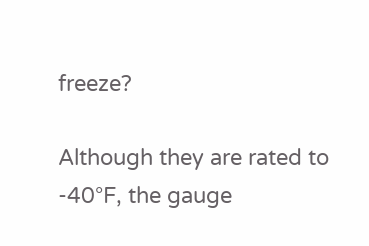freeze?

Although they are rated to -40°F, the gauge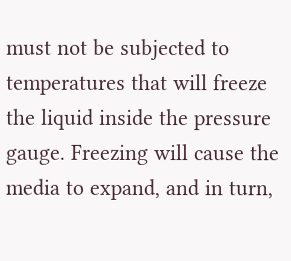must not be subjected to temperatures that will freeze the liquid inside the pressure gauge. Freezing will cause the media to expand, and in turn,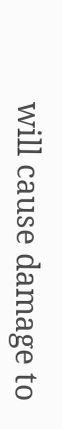will cause damage to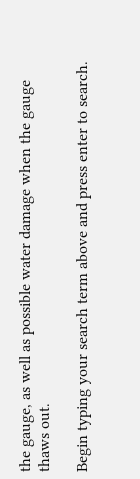the gauge, as well as possible water damage when the gauge thaws out.

Begin typing your search term above and press enter to search.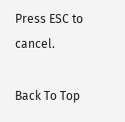Press ESC to cancel.

Back To Top